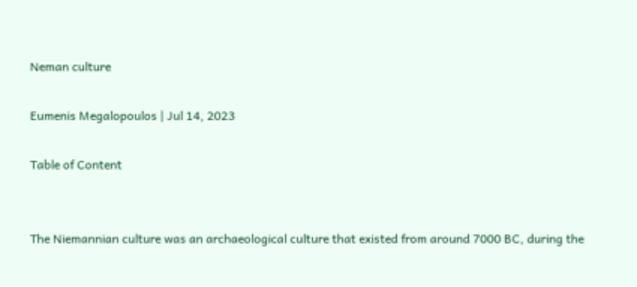Neman culture

Eumenis Megalopoulos | Jul 14, 2023

Table of Content


The Niemannian culture was an archaeological culture that existed from around 7000 BC, during the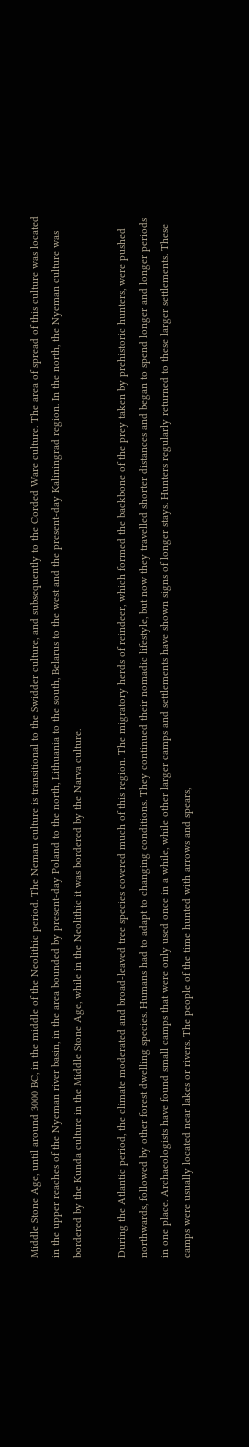Middle Stone Age, until around 3000 BC, in the middle of the Neolithic period. The Neman culture is transitional to the Swidder culture, and subsequently to the Corded Ware culture. The area of spread of this culture was located in the upper reaches of the Nyeman river basin, in the area bounded by present-day Poland to the north, Lithuania to the south, Belarus to the west and the present-day Kaliningrad region. In the north, the Nyeman culture was bordered by the Kunda culture in the Middle Stone Age, while in the Neolithic it was bordered by the Narva culture.

During the Atlantic period, the climate moderated and broad-leaved tree species covered much of this region. The migratory herds of reindeer, which formed the backbone of the prey taken by prehistoric hunters, were pushed northwards, followed by other forest dwelling species. Humans had to adapt to changing conditions. They continued their nomadic lifestyle, but now they travelled shorter distances and began to spend longer and longer periods in one place. Archaeologists have found small camps that were only used once in a while, while other larger camps and settlements have shown signs of longer stays. Hunters regularly returned to these larger settlements. These camps were usually located near lakes or rivers. The people of the time hunted with arrows and spears,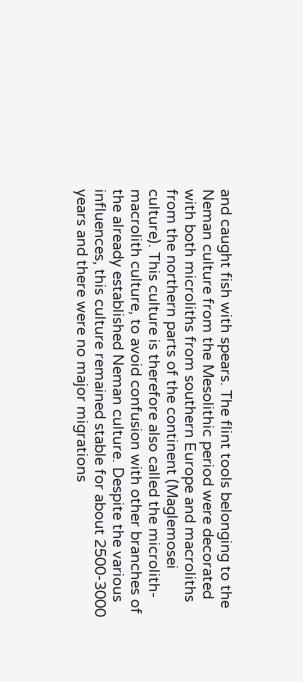and caught fish with spears. The flint tools belonging to the Neman culture from the Mesolithic period were decorated with both microliths from southern Europe and macroliths from the northern parts of the continent (Maglemosei culture). This culture is therefore also called the microlith-macrolith culture, to avoid confusion with other branches of the already established Neman culture. Despite the various influences, this culture remained stable for about 2500-3000 years and there were no major migrations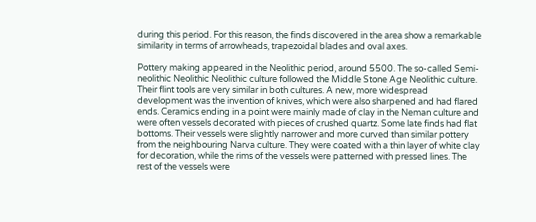during this period. For this reason, the finds discovered in the area show a remarkable similarity in terms of arrowheads, trapezoidal blades and oval axes.

Pottery making appeared in the Neolithic period, around 5500. The so-called Semi-neolithic Neolithic Neolithic culture followed the Middle Stone Age Neolithic culture. Their flint tools are very similar in both cultures. A new, more widespread development was the invention of knives, which were also sharpened and had flared ends. Ceramics ending in a point were mainly made of clay in the Neman culture and were often vessels decorated with pieces of crushed quartz. Some late finds had flat bottoms. Their vessels were slightly narrower and more curved than similar pottery from the neighbouring Narva culture. They were coated with a thin layer of white clay for decoration, while the rims of the vessels were patterned with pressed lines. The rest of the vessels were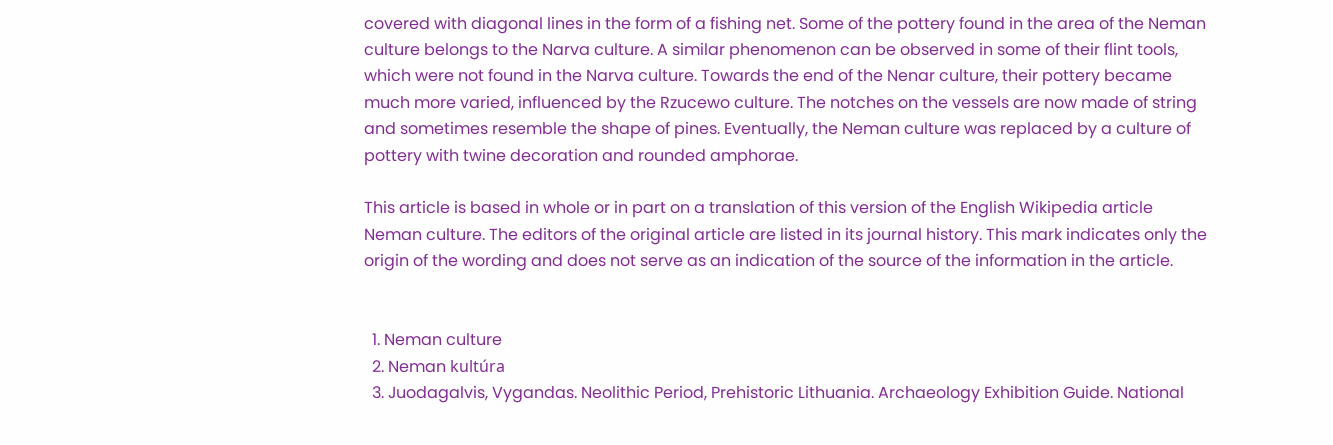covered with diagonal lines in the form of a fishing net. Some of the pottery found in the area of the Neman culture belongs to the Narva culture. A similar phenomenon can be observed in some of their flint tools, which were not found in the Narva culture. Towards the end of the Nenar culture, their pottery became much more varied, influenced by the Rzucewo culture. The notches on the vessels are now made of string and sometimes resemble the shape of pines. Eventually, the Neman culture was replaced by a culture of pottery with twine decoration and rounded amphorae.

This article is based in whole or in part on a translation of this version of the English Wikipedia article Neman culture. The editors of the original article are listed in its journal history. This mark indicates only the origin of the wording and does not serve as an indication of the source of the information in the article.


  1. Neman culture
  2. Neman kultúra
  3. Juodagalvis, Vygandas. Neolithic Period, Prehistoric Lithuania. Archaeology Exhibition Guide. National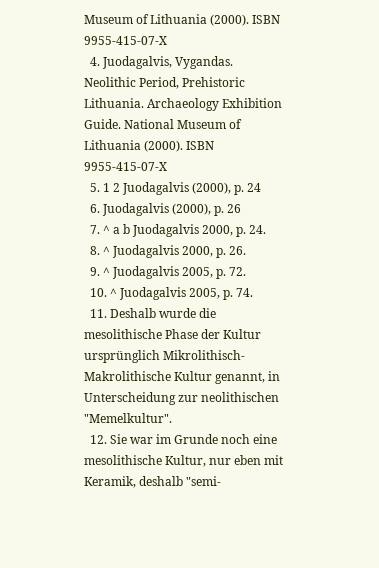Museum of Lithuania (2000). ISBN 9955-415-07-X
  4. Juodagalvis, Vygandas. Neolithic Period, Prehistoric Lithuania. Archaeology Exhibition Guide. National Museum of Lithuania (2000). ISBN 9955-415-07-X
  5. 1 2 Juodagalvis (2000), p. 24
  6. Juodagalvis (2000), p. 26
  7. ^ a b Juodagalvis 2000, p. 24.
  8. ^ Juodagalvis 2000, p. 26.
  9. ^ Juodagalvis 2005, p. 72.
  10. ^ Juodagalvis 2005, p. 74.
  11. Deshalb wurde die mesolithische Phase der Kultur ursprünglich Mikrolithisch-Makrolithische Kultur genannt, in Unterscheidung zur neolithischen "Memelkultur".
  12. Sie war im Grunde noch eine mesolithische Kultur, nur eben mit Keramik, deshalb "semi-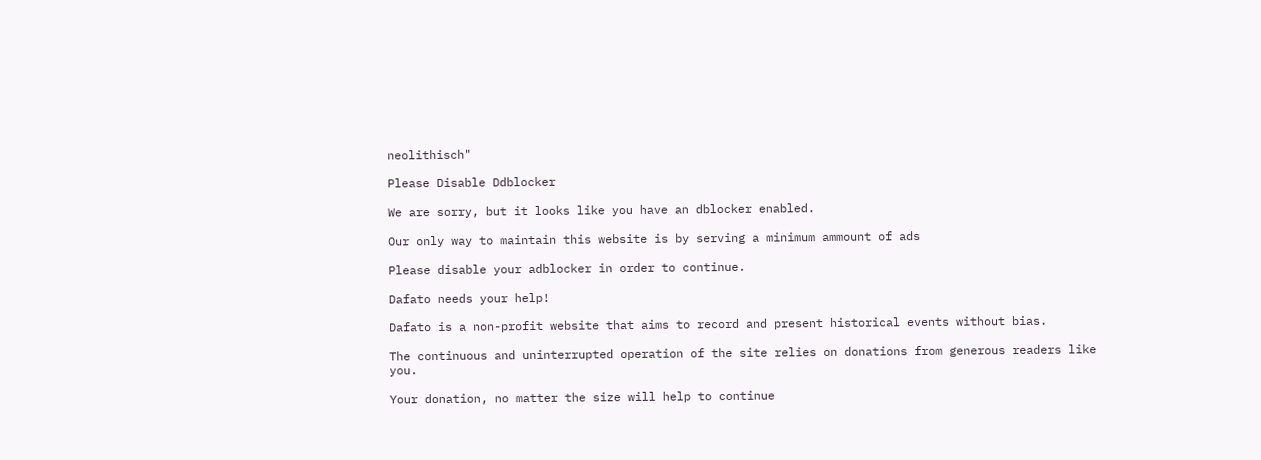neolithisch"

Please Disable Ddblocker

We are sorry, but it looks like you have an dblocker enabled.

Our only way to maintain this website is by serving a minimum ammount of ads

Please disable your adblocker in order to continue.

Dafato needs your help!

Dafato is a non-profit website that aims to record and present historical events without bias.

The continuous and uninterrupted operation of the site relies on donations from generous readers like you.

Your donation, no matter the size will help to continue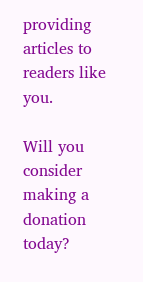providing articles to readers like you.

Will you consider making a donation today?